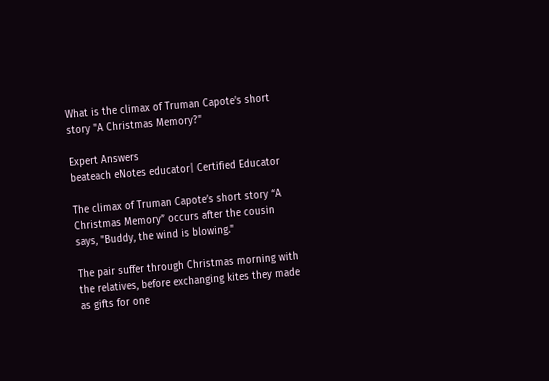What is the climax of Truman Capote's short story "A Christmas Memory?"

Expert Answers
beateach eNotes educator| Certified Educator

The climax of Truman Capote’s short story “A Christmas Memory” occurs after the cousin says, "Buddy, the wind is blowing."

The pair suffer through Christmas morning with the relatives, before exchanging kites they made as gifts for one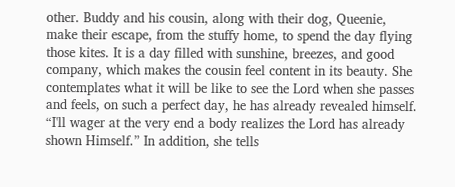other. Buddy and his cousin, along with their dog, Queenie, make their escape, from the stuffy home, to spend the day flying those kites. It is a day filled with sunshine, breezes, and good company, which makes the cousin feel content in its beauty. She contemplates what it will be like to see the Lord when she passes and feels, on such a perfect day, he has already revealed himself. “I'll wager at the very end a body realizes the Lord has already shown Himself.” In addition, she tells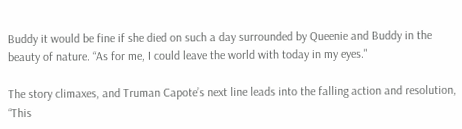Buddy it would be fine if she died on such a day surrounded by Queenie and Buddy in the beauty of nature. “As for me, I could leave the world with today in my eyes."

The story climaxes, and Truman Capote’s next line leads into the falling action and resolution, “This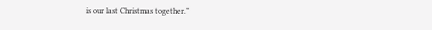is our last Christmas together.”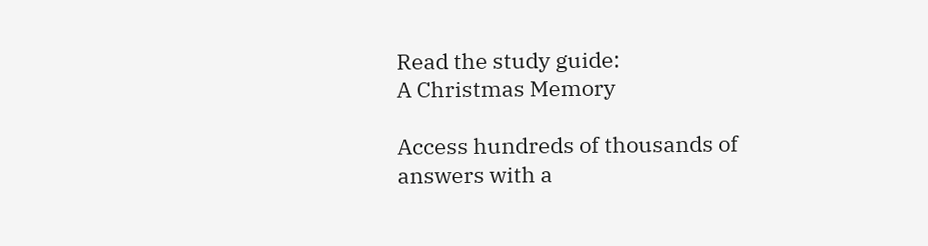Read the study guide:
A Christmas Memory

Access hundreds of thousands of answers with a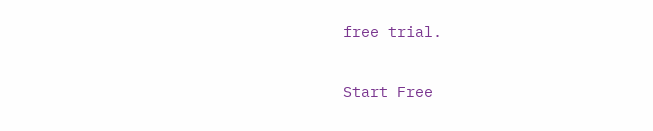free trial.

Start Free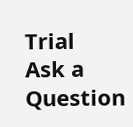Trial
Ask a Question